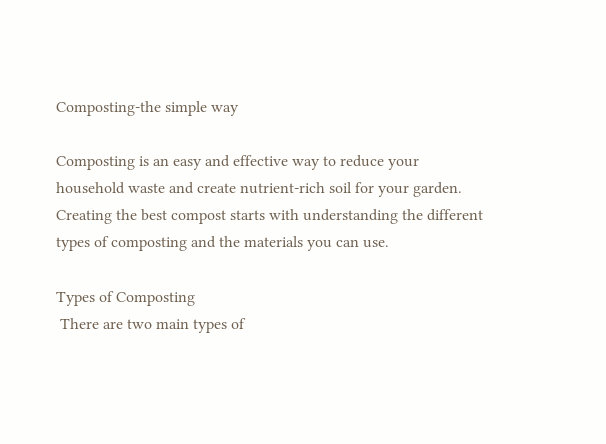Composting-the simple way

Composting is an easy and effective way to reduce your household waste and create nutrient-rich soil for your garden. Creating the best compost starts with understanding the different types of composting and the materials you can use.

Types of Composting
 There are two main types of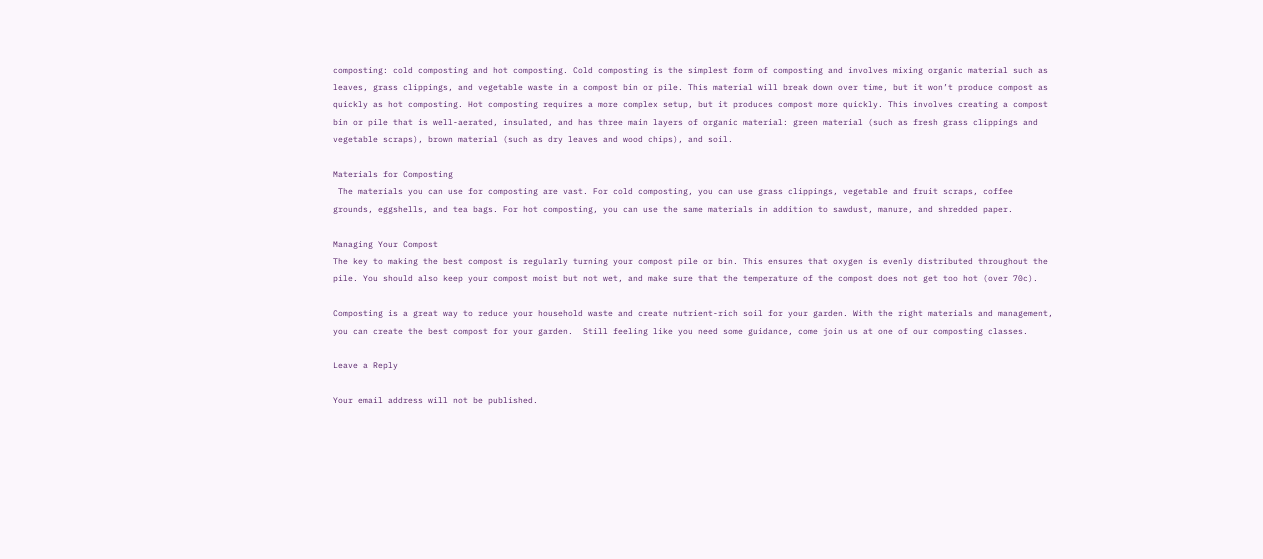composting: cold composting and hot composting. Cold composting is the simplest form of composting and involves mixing organic material such as leaves, grass clippings, and vegetable waste in a compost bin or pile. This material will break down over time, but it won’t produce compost as quickly as hot composting. Hot composting requires a more complex setup, but it produces compost more quickly. This involves creating a compost bin or pile that is well-aerated, insulated, and has three main layers of organic material: green material (such as fresh grass clippings and vegetable scraps), brown material (such as dry leaves and wood chips), and soil.

Materials for Composting
 The materials you can use for composting are vast. For cold composting, you can use grass clippings, vegetable and fruit scraps, coffee grounds, eggshells, and tea bags. For hot composting, you can use the same materials in addition to sawdust, manure, and shredded paper.

Managing Your Compost
The key to making the best compost is regularly turning your compost pile or bin. This ensures that oxygen is evenly distributed throughout the pile. You should also keep your compost moist but not wet, and make sure that the temperature of the compost does not get too hot (over 70c).

Composting is a great way to reduce your household waste and create nutrient-rich soil for your garden. With the right materials and management, you can create the best compost for your garden.  Still feeling like you need some guidance, come join us at one of our composting classes.

Leave a Reply

Your email address will not be published.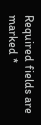Required fields are marked *